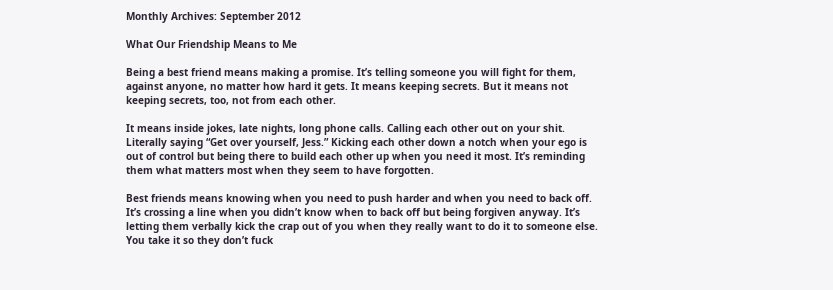Monthly Archives: September 2012

What Our Friendship Means to Me

Being a best friend means making a promise. It’s telling someone you will fight for them, against anyone, no matter how hard it gets. It means keeping secrets. But it means not keeping secrets, too, not from each other.

It means inside jokes, late nights, long phone calls. Calling each other out on your shit. Literally saying “Get over yourself, Jess.” Kicking each other down a notch when your ego is out of control but being there to build each other up when you need it most. It’s reminding them what matters most when they seem to have forgotten.

Best friends means knowing when you need to push harder and when you need to back off. It’s crossing a line when you didn’t know when to back off but being forgiven anyway. It’s letting them verbally kick the crap out of you when they really want to do it to someone else. You take it so they don’t fuck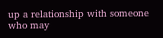up a relationship with someone who may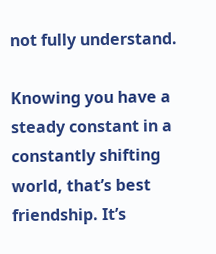not fully understand.

Knowing you have a steady constant in a constantly shifting world, that’s best friendship. It’s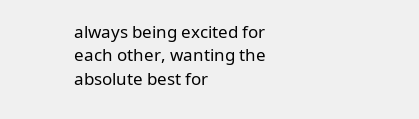always being excited for each other, wanting the absolute best for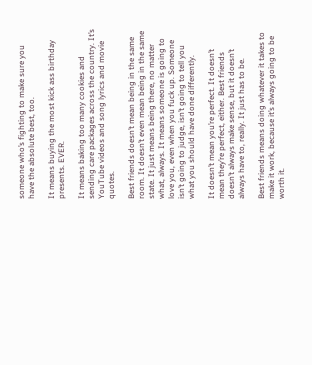someone who’s fighting to make sure you have the absolute best, too.

It means buying the most kick ass birthday presents. EVER.

It means baking too many cookies and sending care packages across the country. It’s YouTube videos and song lyrics and movie quotes.

Best friends doesn’t mean being in the same room. It doesn’t even mean being in the same state. It just means being there, no matter what, always. It means someone is going to love you, even when you fuck up. Someone isn’t going to judge, isn’t going to tell you what you should have done differently.

It doesn’t mean you’re perfect. It doesn’t mean they’re perfect, either. Best friends doesn’t always make sense, but it doesn’t always have to, really. It just has to be.

Best friends means doing whatever it takes to make it work, because it’s always going to be worth it.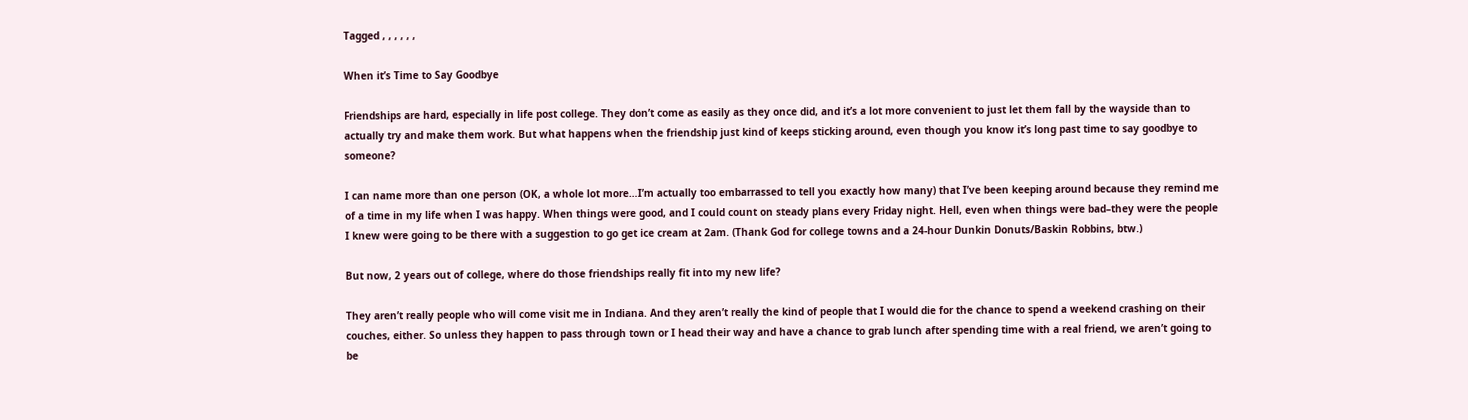Tagged , , , , , ,

When it’s Time to Say Goodbye

Friendships are hard, especially in life post college. They don’t come as easily as they once did, and it’s a lot more convenient to just let them fall by the wayside than to actually try and make them work. But what happens when the friendship just kind of keeps sticking around, even though you know it’s long past time to say goodbye to someone?

I can name more than one person (OK, a whole lot more…I’m actually too embarrassed to tell you exactly how many) that I’ve been keeping around because they remind me of a time in my life when I was happy. When things were good, and I could count on steady plans every Friday night. Hell, even when things were bad–they were the people I knew were going to be there with a suggestion to go get ice cream at 2am. (Thank God for college towns and a 24-hour Dunkin Donuts/Baskin Robbins, btw.)

But now, 2 years out of college, where do those friendships really fit into my new life?

They aren’t really people who will come visit me in Indiana. And they aren’t really the kind of people that I would die for the chance to spend a weekend crashing on their couches, either. So unless they happen to pass through town or I head their way and have a chance to grab lunch after spending time with a real friend, we aren’t going to be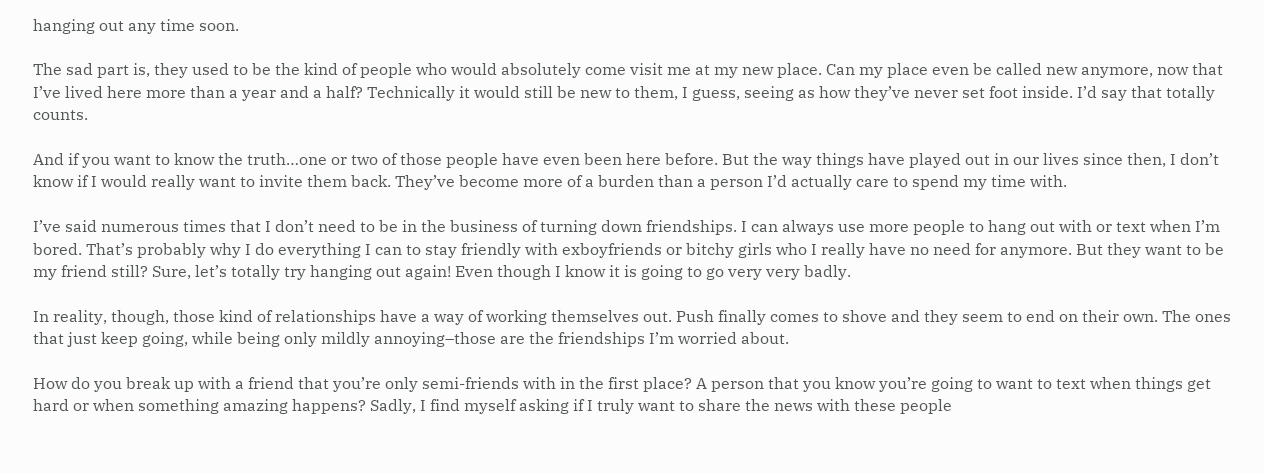hanging out any time soon.

The sad part is, they used to be the kind of people who would absolutely come visit me at my new place. Can my place even be called new anymore, now that I’ve lived here more than a year and a half? Technically it would still be new to them, I guess, seeing as how they’ve never set foot inside. I’d say that totally counts.

And if you want to know the truth…one or two of those people have even been here before. But the way things have played out in our lives since then, I don’t know if I would really want to invite them back. They’ve become more of a burden than a person I’d actually care to spend my time with.

I’ve said numerous times that I don’t need to be in the business of turning down friendships. I can always use more people to hang out with or text when I’m bored. That’s probably why I do everything I can to stay friendly with exboyfriends or bitchy girls who I really have no need for anymore. But they want to be my friend still? Sure, let’s totally try hanging out again! Even though I know it is going to go very very badly.

In reality, though, those kind of relationships have a way of working themselves out. Push finally comes to shove and they seem to end on their own. The ones that just keep going, while being only mildly annoying–those are the friendships I’m worried about.

How do you break up with a friend that you’re only semi-friends with in the first place? A person that you know you’re going to want to text when things get hard or when something amazing happens? Sadly, I find myself asking if I truly want to share the news with these people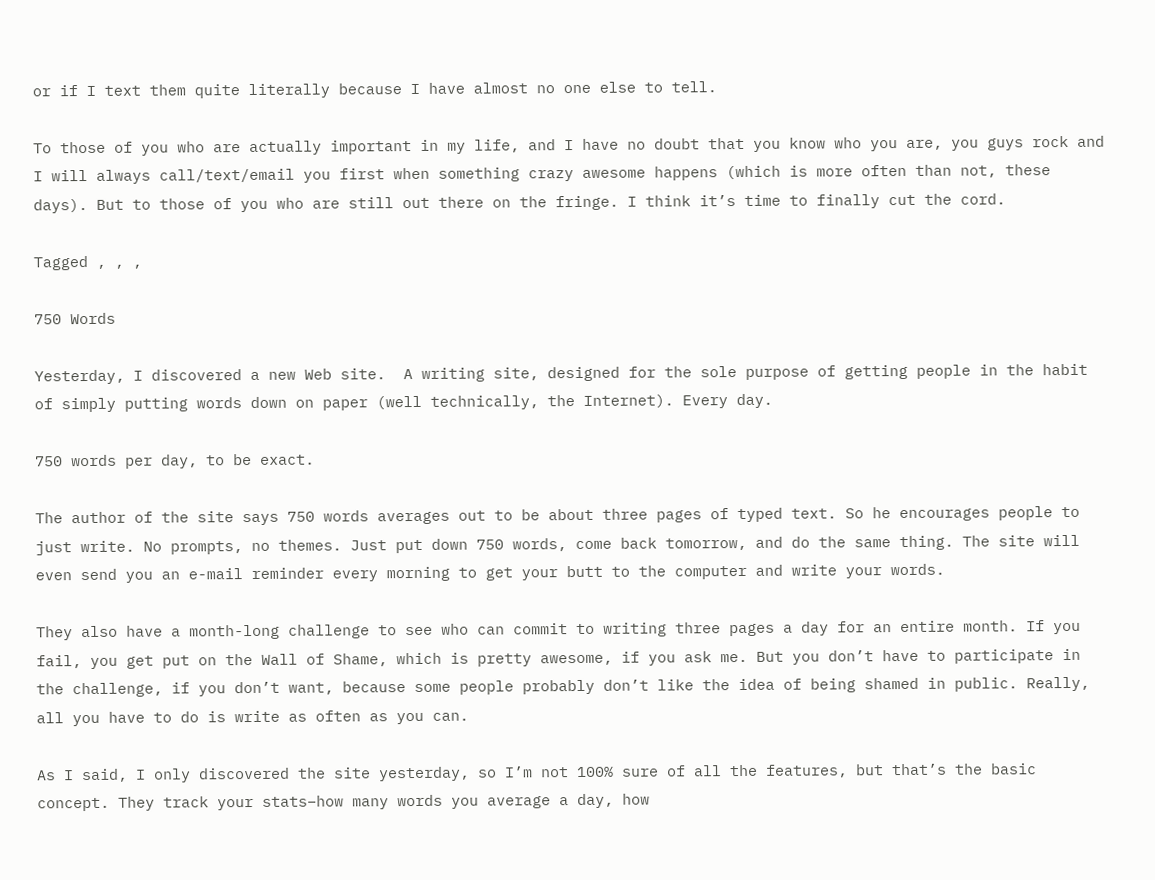or if I text them quite literally because I have almost no one else to tell.

To those of you who are actually important in my life, and I have no doubt that you know who you are, you guys rock and I will always call/text/email you first when something crazy awesome happens (which is more often than not, these days). But to those of you who are still out there on the fringe. I think it’s time to finally cut the cord.

Tagged , , ,

750 Words

Yesterday, I discovered a new Web site.  A writing site, designed for the sole purpose of getting people in the habit of simply putting words down on paper (well technically, the Internet). Every day.

750 words per day, to be exact.

The author of the site says 750 words averages out to be about three pages of typed text. So he encourages people to just write. No prompts, no themes. Just put down 750 words, come back tomorrow, and do the same thing. The site will even send you an e-mail reminder every morning to get your butt to the computer and write your words.

They also have a month-long challenge to see who can commit to writing three pages a day for an entire month. If you fail, you get put on the Wall of Shame, which is pretty awesome, if you ask me. But you don’t have to participate in the challenge, if you don’t want, because some people probably don’t like the idea of being shamed in public. Really, all you have to do is write as often as you can.

As I said, I only discovered the site yesterday, so I’m not 100% sure of all the features, but that’s the basic concept. They track your stats–how many words you average a day, how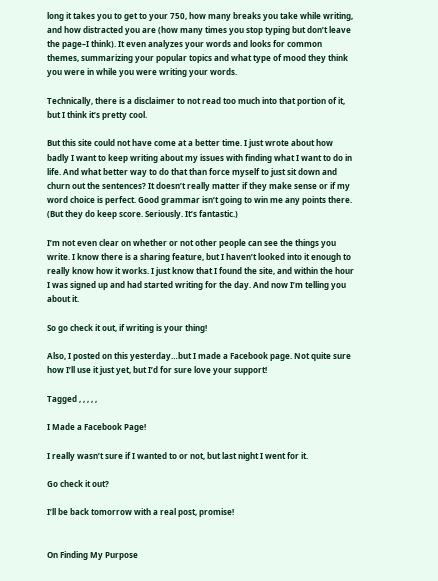long it takes you to get to your 750, how many breaks you take while writing, and how distracted you are (how many times you stop typing but don’t leave the page–I think). It even analyzes your words and looks for common themes, summarizing your popular topics and what type of mood they think you were in while you were writing your words.

Technically, there is a disclaimer to not read too much into that portion of it, but I think it’s pretty cool.

But this site could not have come at a better time. I just wrote about how badly I want to keep writing about my issues with finding what I want to do in life. And what better way to do that than force myself to just sit down and churn out the sentences? It doesn’t really matter if they make sense or if my word choice is perfect. Good grammar isn’t going to win me any points there. (But they do keep score. Seriously. It’s fantastic.)

I’m not even clear on whether or not other people can see the things you write. I know there is a sharing feature, but I haven’t looked into it enough to really know how it works. I just know that I found the site, and within the hour I was signed up and had started writing for the day. And now I’m telling you about it.

So go check it out, if writing is your thing!

Also, I posted on this yesterday…but I made a Facebook page. Not quite sure how I’ll use it just yet, but I’d for sure love your support!

Tagged , , , , ,

I Made a Facebook Page!

I really wasn’t sure if I wanted to or not, but last night I went for it.

Go check it out?

I’ll be back tomorrow with a real post, promise!


On Finding My Purpose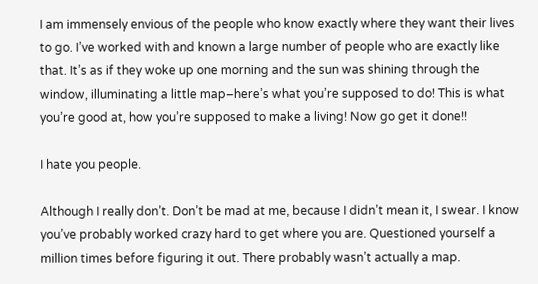I am immensely envious of the people who know exactly where they want their lives to go. I’ve worked with and known a large number of people who are exactly like that. It’s as if they woke up one morning and the sun was shining through the window, illuminating a little map–here’s what you’re supposed to do! This is what you’re good at, how you’re supposed to make a living! Now go get it done!!

I hate you people.

Although I really don’t. Don’t be mad at me, because I didn’t mean it, I swear. I know you’ve probably worked crazy hard to get where you are. Questioned yourself a million times before figuring it out. There probably wasn’t actually a map.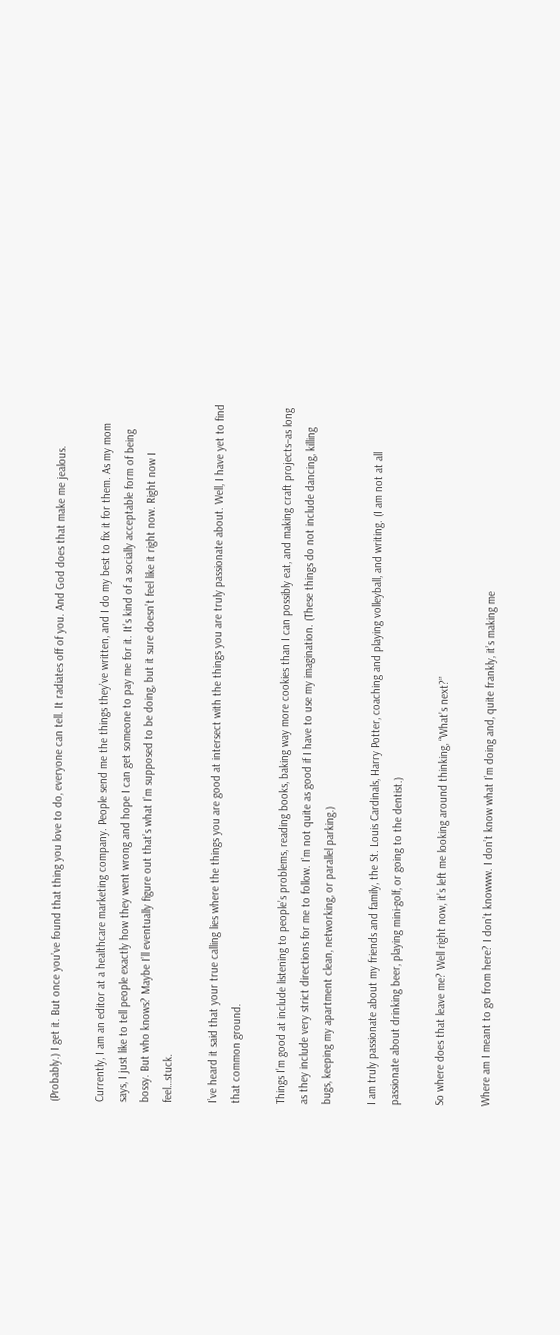(Probably.) I get it. But once you’ve found that thing you love to do, everyone can tell. It radiates off of you. And God does that make me jealous.

Currently, I am an editor at a healthcare marketing company. People send me the things they’ve written, and I do my best to fix it for them. As my mom says, I just like to tell people exactly how they went wrong and hope I can get someone to pay me for it. It’s kind of a socially acceptable form of being bossy. But who knows? Maybe I’ll eventually figure out that’s what I’m supposed to be doing, but it sure doesn’t feel like it right now. Right now I feel…stuck.

I’ve heard it said that your true calling lies where the things you are good at intersect with the things you are truly passionate about. Well, I have yet to find that common ground.

Things I’m good at include listening to people’s problems, reading books, baking way more cookies than I can possibly eat, and making craft projects–as long as they include very strict directions for me to follow. I’m not quite as good if I have to use my imagination. (These things do not include dancing, killing bugs, keeping my apartment clean, networking, or parallel parking.)

I am truly passionate about my friends and family, the St. Louis Cardinals, Harry Potter, coaching and playing volleyball, and writing. (I am not at all passionate about drinking beer, playing mini-golf, or going to the dentist.)

So where does that leave me? Well right now, it’s left me looking around thinking, “What’s next?”

Where am I meant to go from here? I don’t knowww. I don’t know what I’m doing and, quite frankly, it’s making me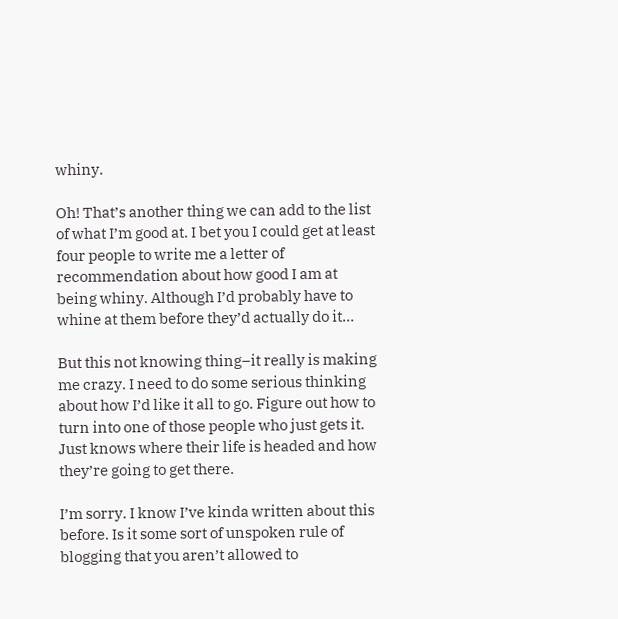whiny.

Oh! That’s another thing we can add to the list of what I’m good at. I bet you I could get at least four people to write me a letter of recommendation about how good I am at being whiny. Although I’d probably have to whine at them before they’d actually do it…

But this not knowing thing–it really is making me crazy. I need to do some serious thinking about how I’d like it all to go. Figure out how to turn into one of those people who just gets it. Just knows where their life is headed and how they’re going to get there.

I’m sorry. I know I’ve kinda written about this before. Is it some sort of unspoken rule of blogging that you aren’t allowed to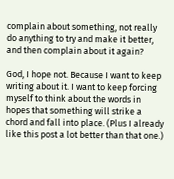complain about something, not really do anything to try and make it better, and then complain about it again?

God, I hope not. Because I want to keep writing about it. I want to keep forcing myself to think about the words in hopes that something will strike a chord and fall into place. (Plus I already like this post a lot better than that one.)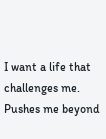I want a life that challenges me. Pushes me beyond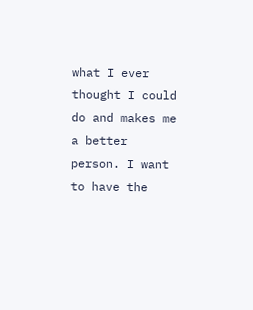what I ever thought I could do and makes me a better person. I want to have the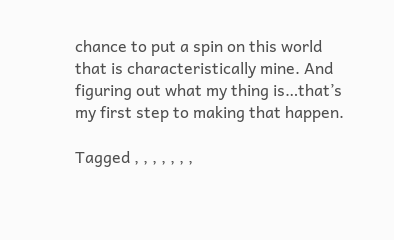chance to put a spin on this world that is characteristically mine. And figuring out what my thing is…that’s my first step to making that happen.

Tagged , , , , , , ,